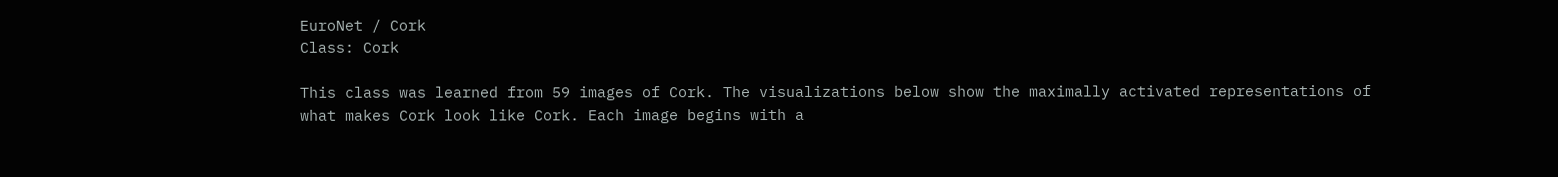EuroNet / Cork
Class: Cork

This class was learned from 59 images of Cork. The visualizations below show the maximally activated representations of what makes Cork look like Cork. Each image begins with a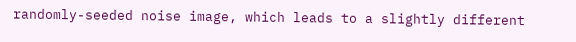randomly-seeded noise image, which leads to a slightly different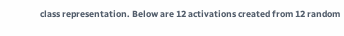class representation. Below are 12 activations created from 12 random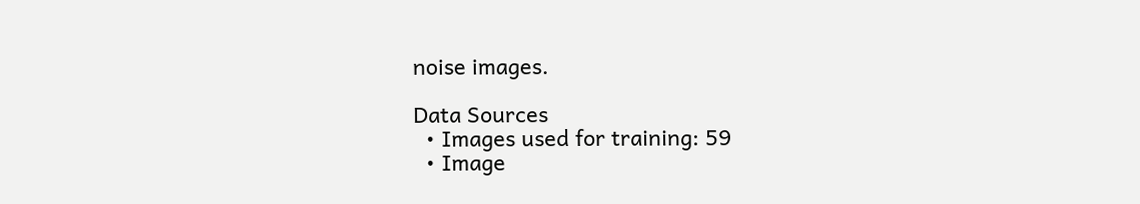noise images.

Data Sources
  • Images used for training: 59
  • Image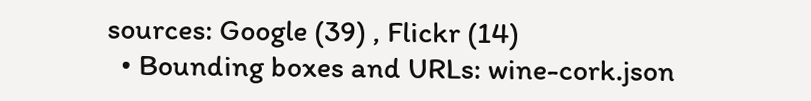sources: Google (39) , Flickr (14)
  • Bounding boxes and URLs: wine-cork.json